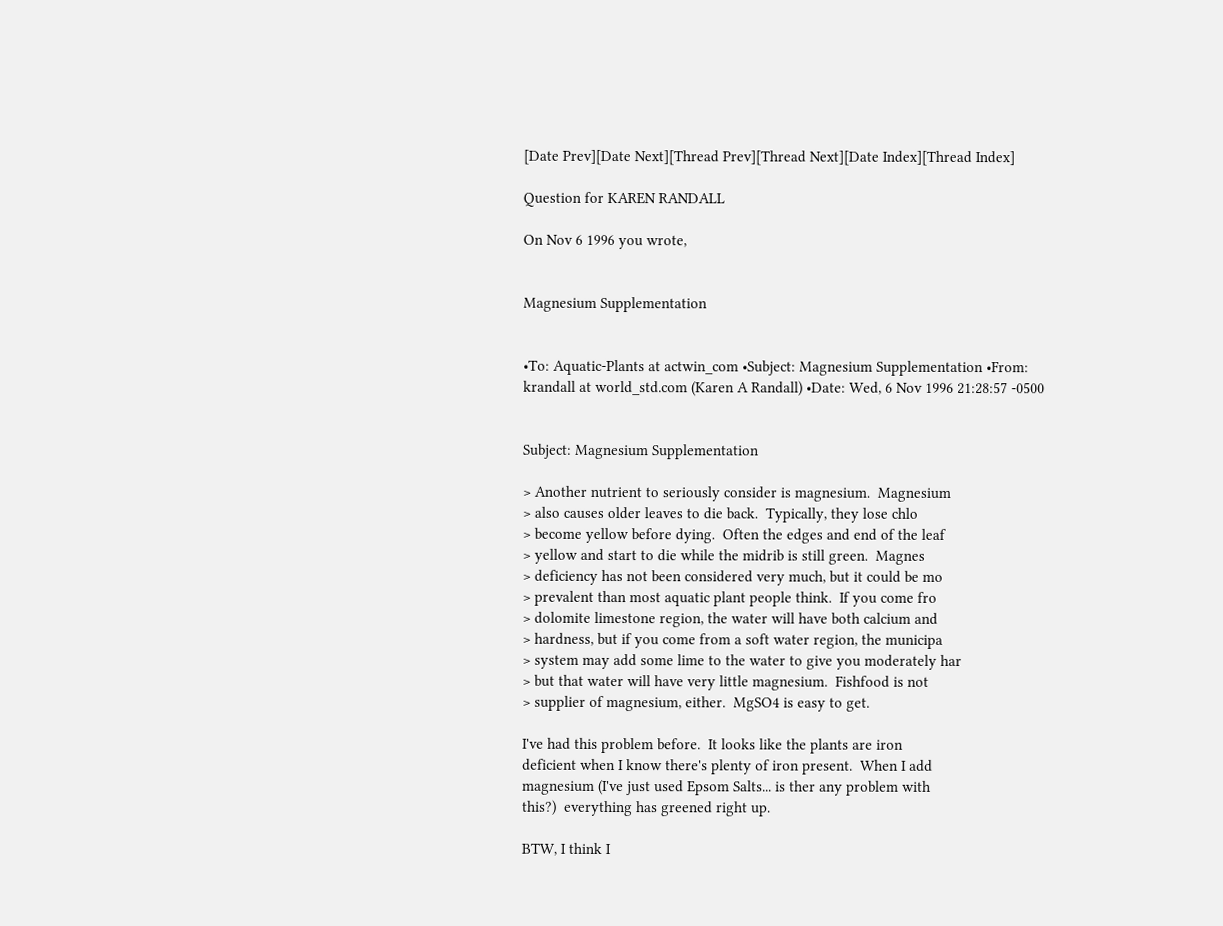[Date Prev][Date Next][Thread Prev][Thread Next][Date Index][Thread Index]

Question for KAREN RANDALL

On Nov 6 1996 you wrote,


Magnesium Supplementation


•To: Aquatic-Plants at actwin_com •Subject: Magnesium Supplementation •From:
krandall at world_std.com (Karen A Randall) •Date: Wed, 6 Nov 1996 21:28:57 -0500


Subject: Magnesium Supplementation

> Another nutrient to seriously consider is magnesium.  Magnesium
> also causes older leaves to die back.  Typically, they lose chlo
> become yellow before dying.  Often the edges and end of the leaf
> yellow and start to die while the midrib is still green.  Magnes
> deficiency has not been considered very much, but it could be mo
> prevalent than most aquatic plant people think.  If you come fro
> dolomite limestone region, the water will have both calcium and
> hardness, but if you come from a soft water region, the municipa
> system may add some lime to the water to give you moderately har
> but that water will have very little magnesium.  Fishfood is not
> supplier of magnesium, either.  MgSO4 is easy to get.

I've had this problem before.  It looks like the plants are iron
deficient when I know there's plenty of iron present.  When I add
magnesium (I've just used Epsom Salts... is ther any problem with
this?)  everything has greened right up.

BTW, I think I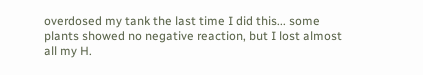overdosed my tank the last time I did this... some
plants showed no negative reaction, but I lost almost all my H.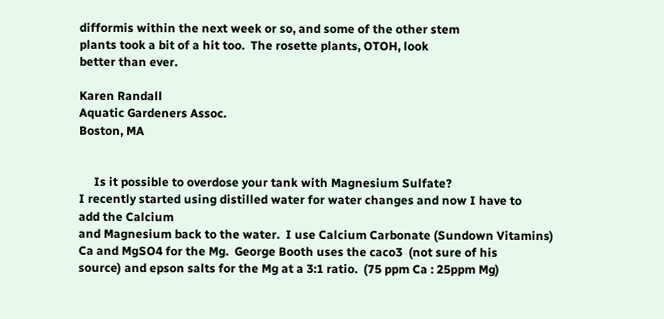difformis within the next week or so, and some of the other stem
plants took a bit of a hit too.  The rosette plants, OTOH, look
better than ever.

Karen Randall
Aquatic Gardeners Assoc.
Boston, MA


     Is it possible to overdose your tank with Magnesium Sulfate?
I recently started using distilled water for water changes and now I have to
add the Calcium
and Magnesium back to the water.  I use Calcium Carbonate (Sundown Vitamins)
Ca and MgSO4 for the Mg.  George Booth uses the caco3  (not sure of his
source) and epson salts for the Mg at a 3:1 ratio.  (75 ppm Ca : 25ppm Mg)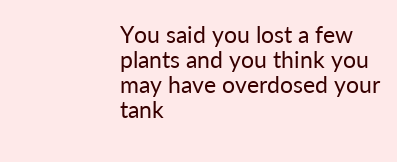You said you lost a few plants and you think you may have overdosed your
tank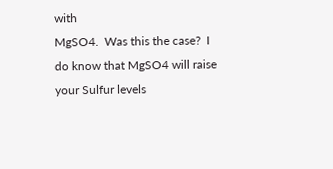with
MgSO4.  Was this the case?  I do know that MgSO4 will raise your Sulfur levels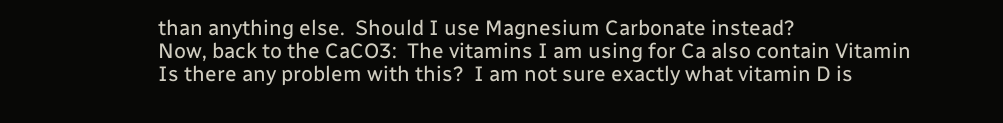than anything else.  Should I use Magnesium Carbonate instead?
Now, back to the CaCO3:  The vitamins I am using for Ca also contain Vitamin
Is there any problem with this?  I am not sure exactly what vitamin D is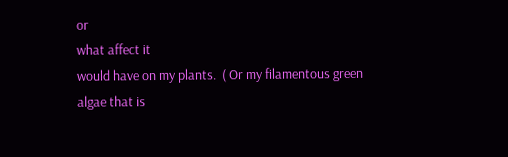or
what affect it
would have on my plants.  ( Or my filamentous green algae that is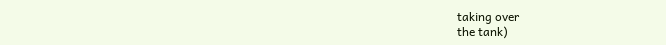taking over
the tank)